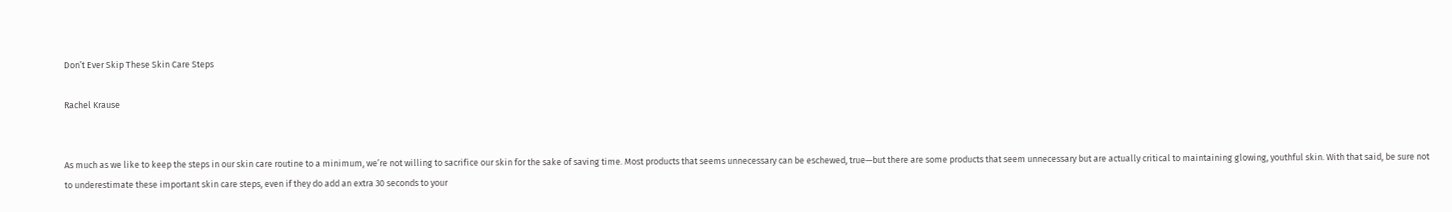Don’t Ever Skip These Skin Care Steps

Rachel Krause


As much as we like to keep the steps in our skin care routine to a minimum, we’re not willing to sacrifice our skin for the sake of saving time. Most products that seems unnecessary can be eschewed, true—but there are some products that seem unnecessary but are actually critical to maintaining glowing, youthful skin. With that said, be sure not to underestimate these important skin care steps, even if they do add an extra 30 seconds to your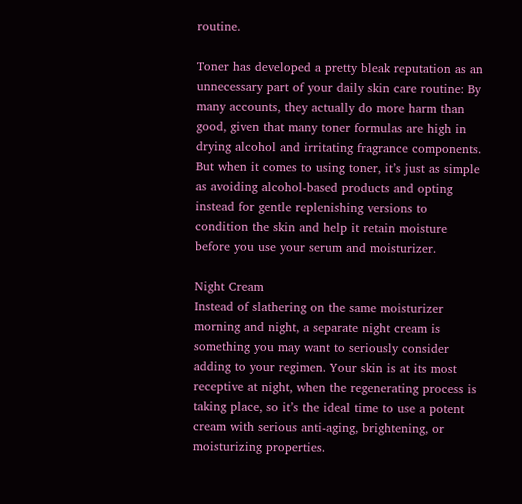routine.

Toner has developed a pretty bleak reputation as an unnecessary part of your daily skin care routine: By many accounts, they actually do more harm than good, given that many toner formulas are high in drying alcohol and irritating fragrance components. But when it comes to using toner, it’s just as simple as avoiding alcohol-based products and opting instead for gentle replenishing versions to condition the skin and help it retain moisture before you use your serum and moisturizer.

Night Cream
Instead of slathering on the same moisturizer morning and night, a separate night cream is something you may want to seriously consider adding to your regimen. Your skin is at its most receptive at night, when the regenerating process is taking place, so it’s the ideal time to use a potent cream with serious anti-aging, brightening, or moisturizing properties.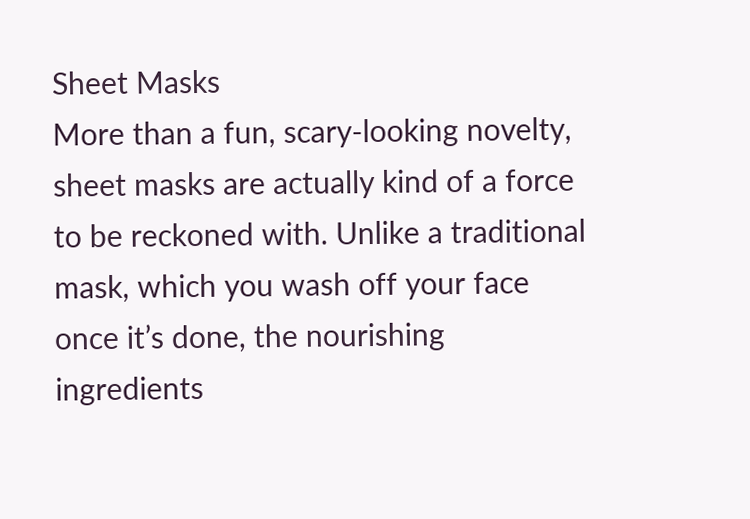Sheet Masks
More than a fun, scary-looking novelty, sheet masks are actually kind of a force to be reckoned with. Unlike a traditional mask, which you wash off your face once it’s done, the nourishing ingredients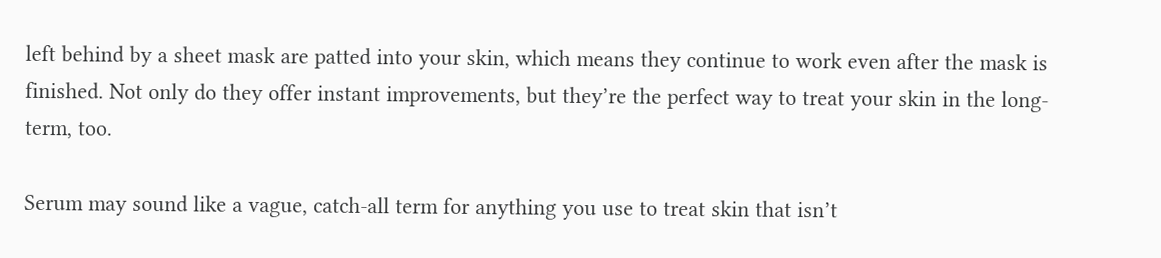left behind by a sheet mask are patted into your skin, which means they continue to work even after the mask is finished. Not only do they offer instant improvements, but they’re the perfect way to treat your skin in the long-term, too.

Serum may sound like a vague, catch-all term for anything you use to treat skin that isn’t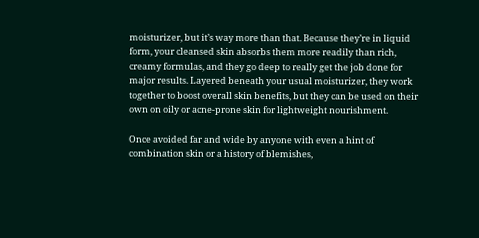moisturizer, but it’s way more than that. Because they’re in liquid form, your cleansed skin absorbs them more readily than rich, creamy formulas, and they go deep to really get the job done for major results. Layered beneath your usual moisturizer, they work together to boost overall skin benefits, but they can be used on their own on oily or acne-prone skin for lightweight nourishment.

Once avoided far and wide by anyone with even a hint of combination skin or a history of blemishes,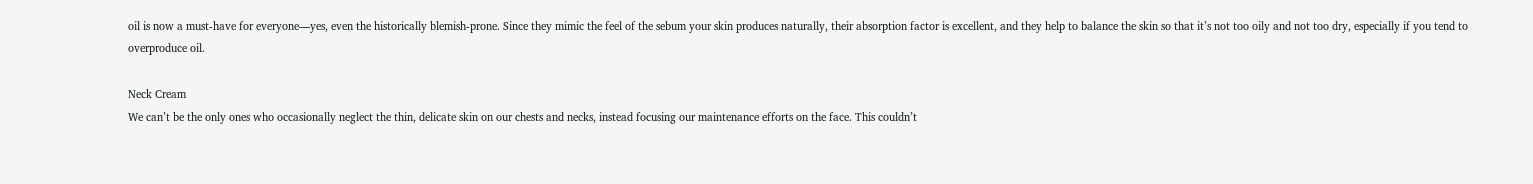oil is now a must-have for everyone—yes, even the historically blemish-prone. Since they mimic the feel of the sebum your skin produces naturally, their absorption factor is excellent, and they help to balance the skin so that it’s not too oily and not too dry, especially if you tend to overproduce oil.

Neck Cream
We can’t be the only ones who occasionally neglect the thin, delicate skin on our chests and necks, instead focusing our maintenance efforts on the face. This couldn’t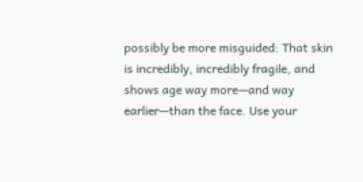possibly be more misguided: That skin is incredibly, incredibly fragile, and shows age way more—and way earlier—than the face. Use your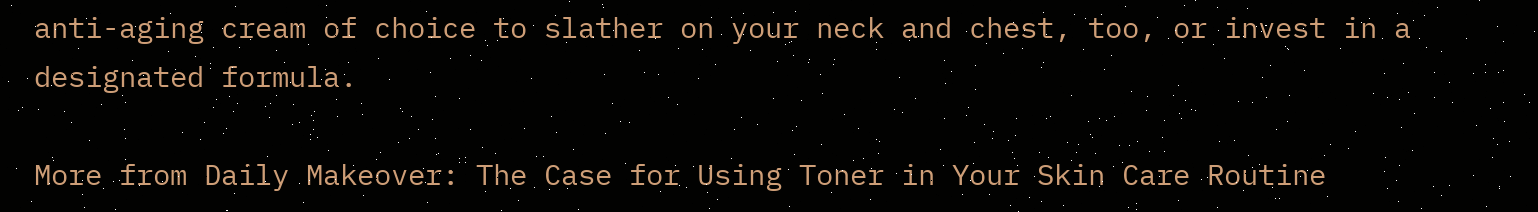anti-aging cream of choice to slather on your neck and chest, too, or invest in a designated formula.

More from Daily Makeover: The Case for Using Toner in Your Skin Care Routine